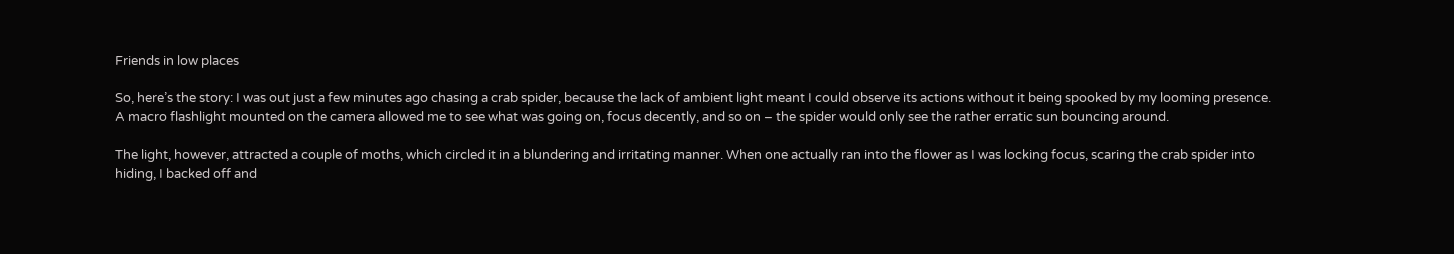Friends in low places

So, here’s the story: I was out just a few minutes ago chasing a crab spider, because the lack of ambient light meant I could observe its actions without it being spooked by my looming presence. A macro flashlight mounted on the camera allowed me to see what was going on, focus decently, and so on – the spider would only see the rather erratic sun bouncing around.

The light, however, attracted a couple of moths, which circled it in a blundering and irritating manner. When one actually ran into the flower as I was locking focus, scaring the crab spider into hiding, I backed off and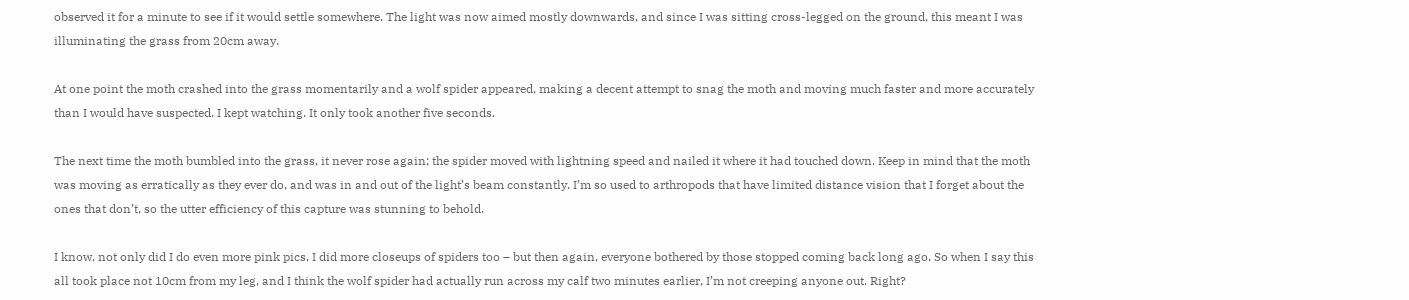observed it for a minute to see if it would settle somewhere. The light was now aimed mostly downwards, and since I was sitting cross-legged on the ground, this meant I was illuminating the grass from 20cm away.

At one point the moth crashed into the grass momentarily and a wolf spider appeared, making a decent attempt to snag the moth and moving much faster and more accurately than I would have suspected. I kept watching. It only took another five seconds.

The next time the moth bumbled into the grass, it never rose again; the spider moved with lightning speed and nailed it where it had touched down. Keep in mind that the moth was moving as erratically as they ever do, and was in and out of the light’s beam constantly. I’m so used to arthropods that have limited distance vision that I forget about the ones that don’t, so the utter efficiency of this capture was stunning to behold.

I know, not only did I do even more pink pics, I did more closeups of spiders too – but then again, everyone bothered by those stopped coming back long ago. So when I say this all took place not 10cm from my leg, and I think the wolf spider had actually run across my calf two minutes earlier, I’m not creeping anyone out. Right?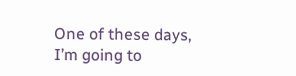One of these days, I’m going to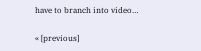have to branch into video…

« [previous]